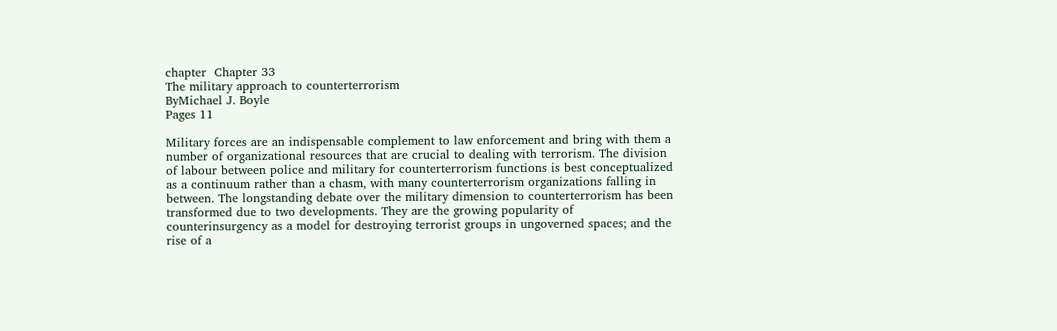chapter  Chapter 33
The military approach to counterterrorism
ByMichael J. Boyle
Pages 11

Military forces are an indispensable complement to law enforcement and bring with them a number of organizational resources that are crucial to dealing with terrorism. The division of labour between police and military for counterterrorism functions is best conceptualized as a continuum rather than a chasm, with many counterterrorism organizations falling in between. The longstanding debate over the military dimension to counterterrorism has been transformed due to two developments. They are the growing popularity of counterinsurgency as a model for destroying terrorist groups in ungoverned spaces; and the rise of a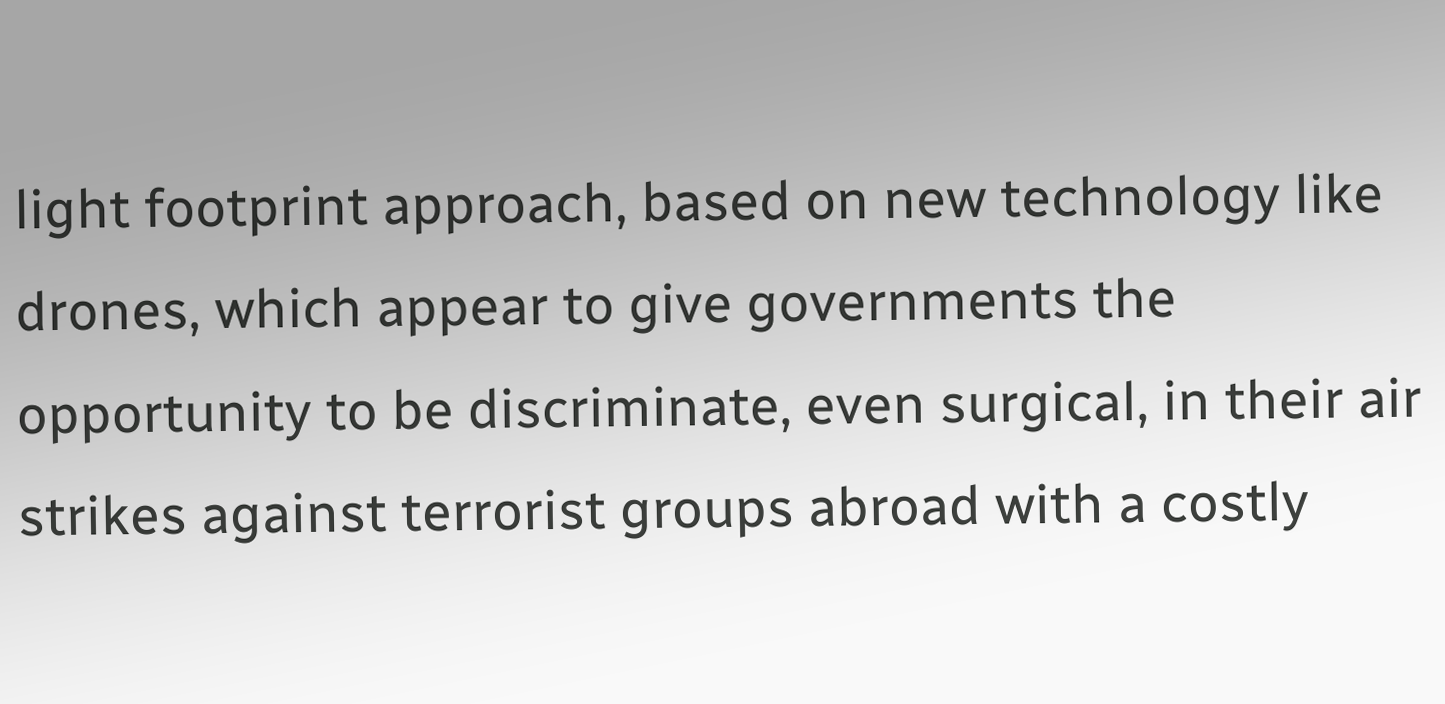light footprint approach, based on new technology like drones, which appear to give governments the opportunity to be discriminate, even surgical, in their air strikes against terrorist groups abroad with a costly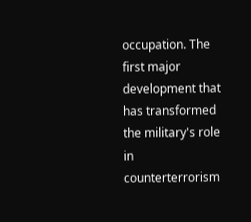occupation. The first major development that has transformed the military's role in counterterrorism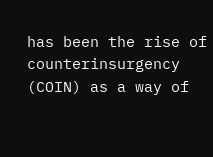has been the rise of counterinsurgency (COIN) as a way of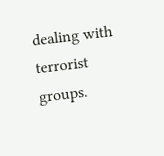dealing with terrorist groups.